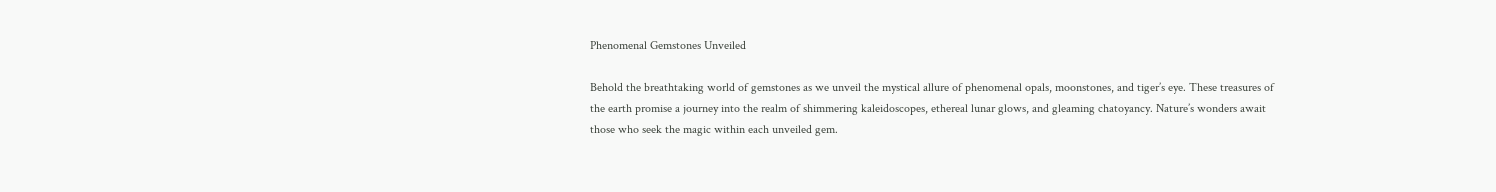Phenomenal Gemstones Unveiled

Behold the breathtaking world of gemstones as we unveil the mystical allure of phenomenal opals, moonstones, and tiger’s eye. These treasures of the earth promise a journey into the realm of shimmering kaleidoscopes, ethereal lunar glows, and gleaming chatoyancy. Nature’s wonders await those who seek the magic within each unveiled gem.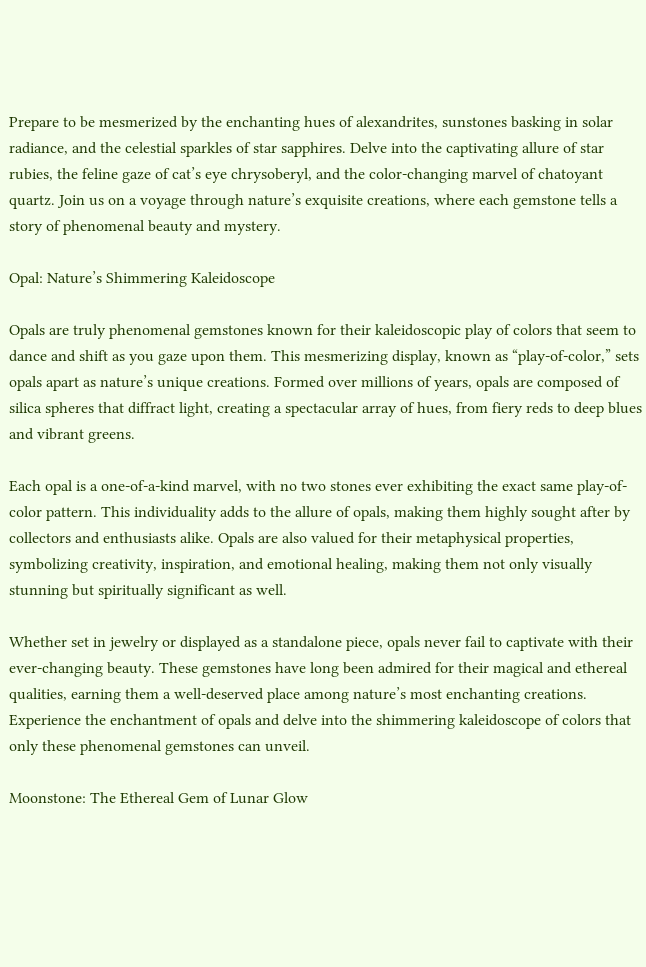Prepare to be mesmerized by the enchanting hues of alexandrites, sunstones basking in solar radiance, and the celestial sparkles of star sapphires. Delve into the captivating allure of star rubies, the feline gaze of cat’s eye chrysoberyl, and the color-changing marvel of chatoyant quartz. Join us on a voyage through nature’s exquisite creations, where each gemstone tells a story of phenomenal beauty and mystery.

Opal: Nature’s Shimmering Kaleidoscope

Opals are truly phenomenal gemstones known for their kaleidoscopic play of colors that seem to dance and shift as you gaze upon them. This mesmerizing display, known as “play-of-color,” sets opals apart as nature’s unique creations. Formed over millions of years, opals are composed of silica spheres that diffract light, creating a spectacular array of hues, from fiery reds to deep blues and vibrant greens.

Each opal is a one-of-a-kind marvel, with no two stones ever exhibiting the exact same play-of-color pattern. This individuality adds to the allure of opals, making them highly sought after by collectors and enthusiasts alike. Opals are also valued for their metaphysical properties, symbolizing creativity, inspiration, and emotional healing, making them not only visually stunning but spiritually significant as well.

Whether set in jewelry or displayed as a standalone piece, opals never fail to captivate with their ever-changing beauty. These gemstones have long been admired for their magical and ethereal qualities, earning them a well-deserved place among nature’s most enchanting creations. Experience the enchantment of opals and delve into the shimmering kaleidoscope of colors that only these phenomenal gemstones can unveil.

Moonstone: The Ethereal Gem of Lunar Glow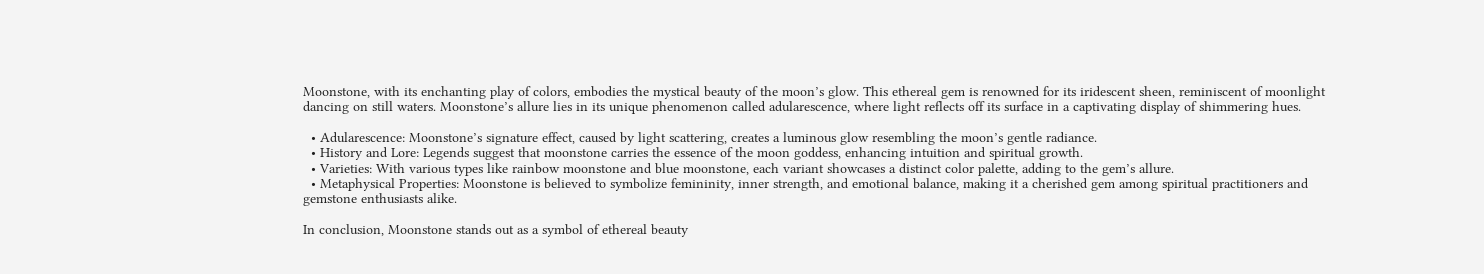Moonstone, with its enchanting play of colors, embodies the mystical beauty of the moon’s glow. This ethereal gem is renowned for its iridescent sheen, reminiscent of moonlight dancing on still waters. Moonstone’s allure lies in its unique phenomenon called adularescence, where light reflects off its surface in a captivating display of shimmering hues.

  • Adularescence: Moonstone’s signature effect, caused by light scattering, creates a luminous glow resembling the moon’s gentle radiance.
  • History and Lore: Legends suggest that moonstone carries the essence of the moon goddess, enhancing intuition and spiritual growth.
  • Varieties: With various types like rainbow moonstone and blue moonstone, each variant showcases a distinct color palette, adding to the gem’s allure.
  • Metaphysical Properties: Moonstone is believed to symbolize femininity, inner strength, and emotional balance, making it a cherished gem among spiritual practitioners and gemstone enthusiasts alike.

In conclusion, Moonstone stands out as a symbol of ethereal beauty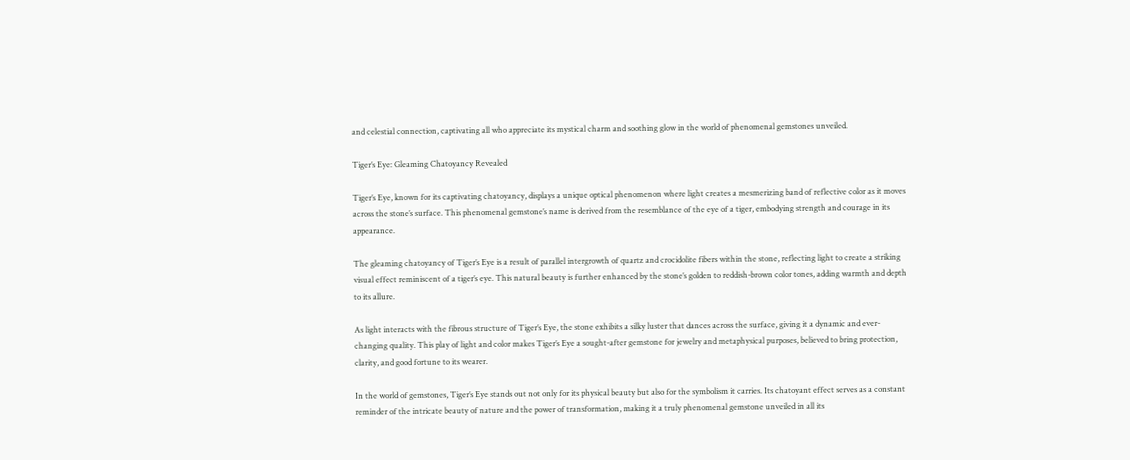and celestial connection, captivating all who appreciate its mystical charm and soothing glow in the world of phenomenal gemstones unveiled.

Tiger’s Eye: Gleaming Chatoyancy Revealed

Tiger’s Eye, known for its captivating chatoyancy, displays a unique optical phenomenon where light creates a mesmerizing band of reflective color as it moves across the stone’s surface. This phenomenal gemstone’s name is derived from the resemblance of the eye of a tiger, embodying strength and courage in its appearance.

The gleaming chatoyancy of Tiger’s Eye is a result of parallel intergrowth of quartz and crocidolite fibers within the stone, reflecting light to create a striking visual effect reminiscent of a tiger’s eye. This natural beauty is further enhanced by the stone’s golden to reddish-brown color tones, adding warmth and depth to its allure.

As light interacts with the fibrous structure of Tiger’s Eye, the stone exhibits a silky luster that dances across the surface, giving it a dynamic and ever-changing quality. This play of light and color makes Tiger’s Eye a sought-after gemstone for jewelry and metaphysical purposes, believed to bring protection, clarity, and good fortune to its wearer.

In the world of gemstones, Tiger’s Eye stands out not only for its physical beauty but also for the symbolism it carries. Its chatoyant effect serves as a constant reminder of the intricate beauty of nature and the power of transformation, making it a truly phenomenal gemstone unveiled in all its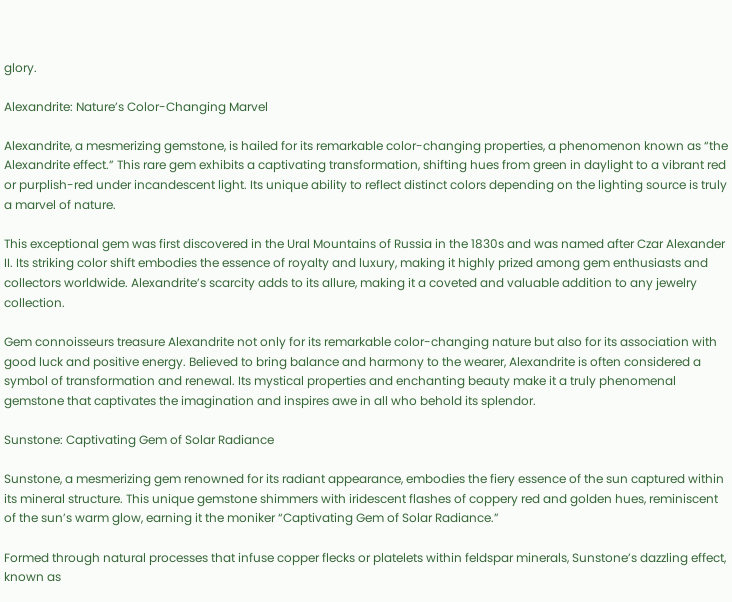glory.

Alexandrite: Nature’s Color-Changing Marvel

Alexandrite, a mesmerizing gemstone, is hailed for its remarkable color-changing properties, a phenomenon known as “the Alexandrite effect.” This rare gem exhibits a captivating transformation, shifting hues from green in daylight to a vibrant red or purplish-red under incandescent light. Its unique ability to reflect distinct colors depending on the lighting source is truly a marvel of nature.

This exceptional gem was first discovered in the Ural Mountains of Russia in the 1830s and was named after Czar Alexander II. Its striking color shift embodies the essence of royalty and luxury, making it highly prized among gem enthusiasts and collectors worldwide. Alexandrite’s scarcity adds to its allure, making it a coveted and valuable addition to any jewelry collection.

Gem connoisseurs treasure Alexandrite not only for its remarkable color-changing nature but also for its association with good luck and positive energy. Believed to bring balance and harmony to the wearer, Alexandrite is often considered a symbol of transformation and renewal. Its mystical properties and enchanting beauty make it a truly phenomenal gemstone that captivates the imagination and inspires awe in all who behold its splendor.

Sunstone: Captivating Gem of Solar Radiance

Sunstone, a mesmerizing gem renowned for its radiant appearance, embodies the fiery essence of the sun captured within its mineral structure. This unique gemstone shimmers with iridescent flashes of coppery red and golden hues, reminiscent of the sun’s warm glow, earning it the moniker “Captivating Gem of Solar Radiance.”

Formed through natural processes that infuse copper flecks or platelets within feldspar minerals, Sunstone’s dazzling effect, known as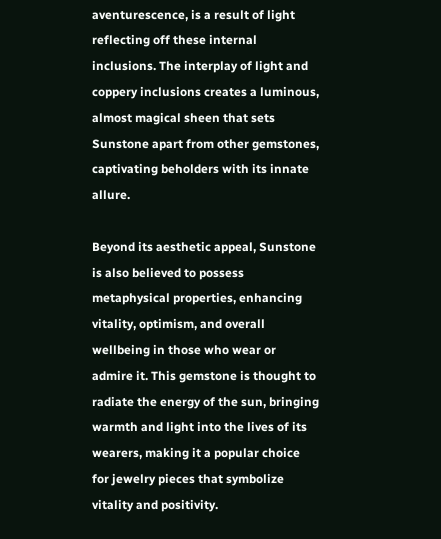aventurescence, is a result of light reflecting off these internal inclusions. The interplay of light and coppery inclusions creates a luminous, almost magical sheen that sets Sunstone apart from other gemstones, captivating beholders with its innate allure.

Beyond its aesthetic appeal, Sunstone is also believed to possess metaphysical properties, enhancing vitality, optimism, and overall wellbeing in those who wear or admire it. This gemstone is thought to radiate the energy of the sun, bringing warmth and light into the lives of its wearers, making it a popular choice for jewelry pieces that symbolize vitality and positivity.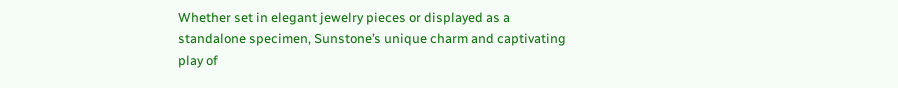Whether set in elegant jewelry pieces or displayed as a standalone specimen, Sunstone’s unique charm and captivating play of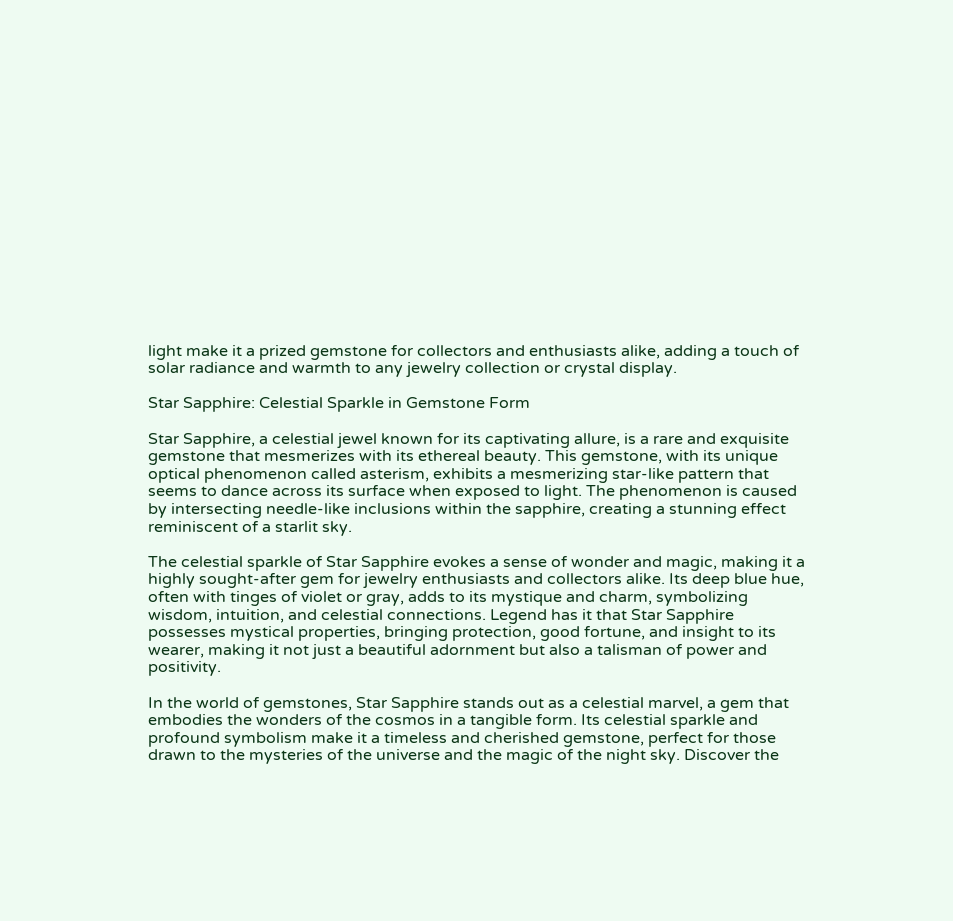light make it a prized gemstone for collectors and enthusiasts alike, adding a touch of solar radiance and warmth to any jewelry collection or crystal display.

Star Sapphire: Celestial Sparkle in Gemstone Form

Star Sapphire, a celestial jewel known for its captivating allure, is a rare and exquisite gemstone that mesmerizes with its ethereal beauty. This gemstone, with its unique optical phenomenon called asterism, exhibits a mesmerizing star-like pattern that seems to dance across its surface when exposed to light. The phenomenon is caused by intersecting needle-like inclusions within the sapphire, creating a stunning effect reminiscent of a starlit sky.

The celestial sparkle of Star Sapphire evokes a sense of wonder and magic, making it a highly sought-after gem for jewelry enthusiasts and collectors alike. Its deep blue hue, often with tinges of violet or gray, adds to its mystique and charm, symbolizing wisdom, intuition, and celestial connections. Legend has it that Star Sapphire possesses mystical properties, bringing protection, good fortune, and insight to its wearer, making it not just a beautiful adornment but also a talisman of power and positivity.

In the world of gemstones, Star Sapphire stands out as a celestial marvel, a gem that embodies the wonders of the cosmos in a tangible form. Its celestial sparkle and profound symbolism make it a timeless and cherished gemstone, perfect for those drawn to the mysteries of the universe and the magic of the night sky. Discover the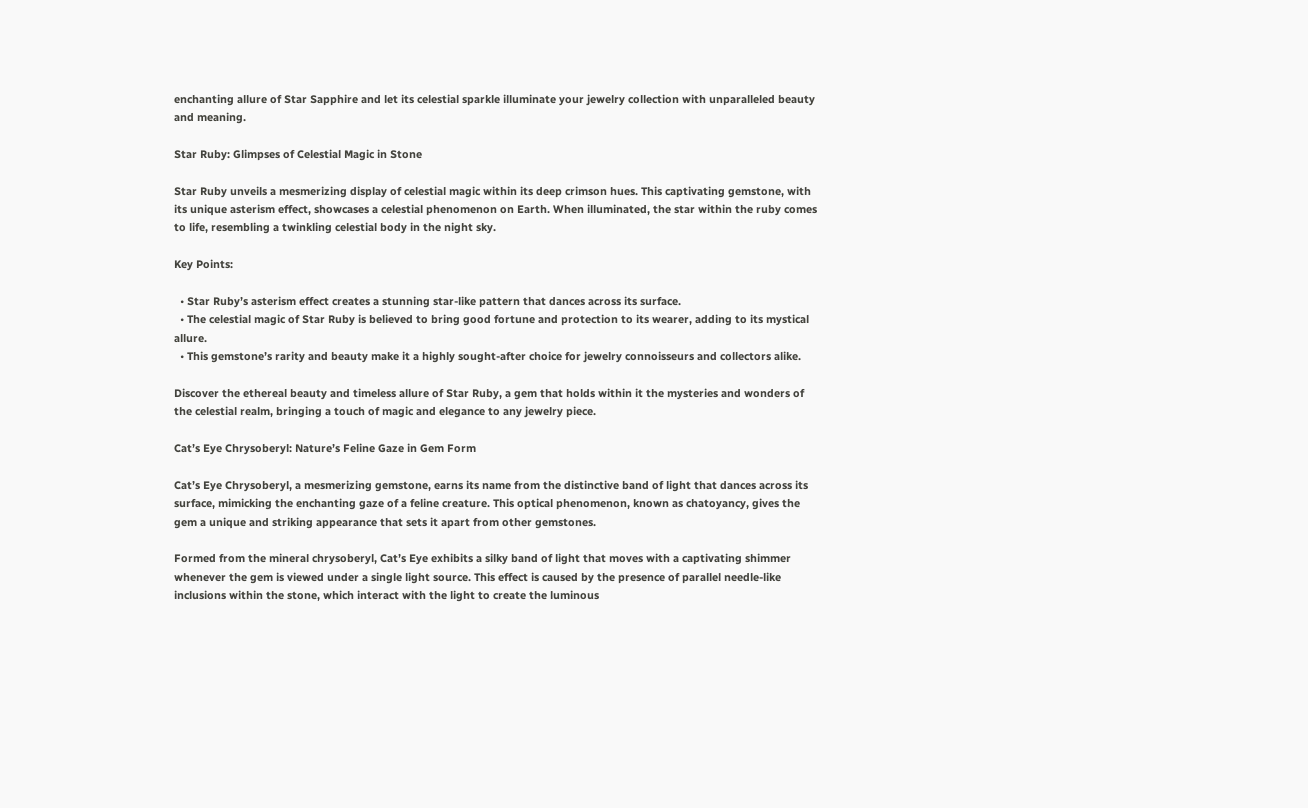enchanting allure of Star Sapphire and let its celestial sparkle illuminate your jewelry collection with unparalleled beauty and meaning.

Star Ruby: Glimpses of Celestial Magic in Stone

Star Ruby unveils a mesmerizing display of celestial magic within its deep crimson hues. This captivating gemstone, with its unique asterism effect, showcases a celestial phenomenon on Earth. When illuminated, the star within the ruby comes to life, resembling a twinkling celestial body in the night sky.

Key Points:

  • Star Ruby’s asterism effect creates a stunning star-like pattern that dances across its surface.
  • The celestial magic of Star Ruby is believed to bring good fortune and protection to its wearer, adding to its mystical allure.
  • This gemstone’s rarity and beauty make it a highly sought-after choice for jewelry connoisseurs and collectors alike.

Discover the ethereal beauty and timeless allure of Star Ruby, a gem that holds within it the mysteries and wonders of the celestial realm, bringing a touch of magic and elegance to any jewelry piece.

Cat’s Eye Chrysoberyl: Nature’s Feline Gaze in Gem Form

Cat’s Eye Chrysoberyl, a mesmerizing gemstone, earns its name from the distinctive band of light that dances across its surface, mimicking the enchanting gaze of a feline creature. This optical phenomenon, known as chatoyancy, gives the gem a unique and striking appearance that sets it apart from other gemstones.

Formed from the mineral chrysoberyl, Cat’s Eye exhibits a silky band of light that moves with a captivating shimmer whenever the gem is viewed under a single light source. This effect is caused by the presence of parallel needle-like inclusions within the stone, which interact with the light to create the luminous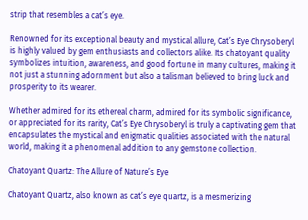strip that resembles a cat’s eye.

Renowned for its exceptional beauty and mystical allure, Cat’s Eye Chrysoberyl is highly valued by gem enthusiasts and collectors alike. Its chatoyant quality symbolizes intuition, awareness, and good fortune in many cultures, making it not just a stunning adornment but also a talisman believed to bring luck and prosperity to its wearer.

Whether admired for its ethereal charm, admired for its symbolic significance, or appreciated for its rarity, Cat’s Eye Chrysoberyl is truly a captivating gem that encapsulates the mystical and enigmatic qualities associated with the natural world, making it a phenomenal addition to any gemstone collection.

Chatoyant Quartz: The Allure of Nature’s Eye

Chatoyant Quartz, also known as cat’s eye quartz, is a mesmerizing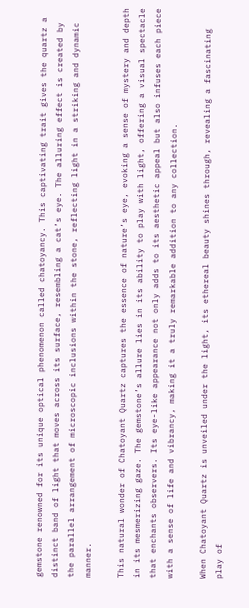gemstone renowned for its unique optical phenomenon called chatoyancy. This captivating trait gives the quartz a distinct band of light that moves across its surface, resembling a cat’s eye. The alluring effect is created by the parallel arrangement of microscopic inclusions within the stone, reflecting light in a striking and dynamic manner.

This natural wonder of Chatoyant Quartz captures the essence of nature’s eye, evoking a sense of mystery and depth in its mesmerizing gaze. The gemstone’s allure lies in its ability to play with light, offering a visual spectacle that enchants observers. Its eye-like appearance not only adds to its aesthetic appeal but also infuses each piece with a sense of life and vibrancy, making it a truly remarkable addition to any collection.

When Chatoyant Quartz is unveiled under the light, its ethereal beauty shines through, revealing a fascinating play of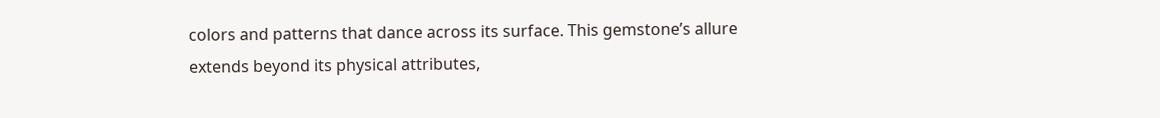colors and patterns that dance across its surface. This gemstone’s allure extends beyond its physical attributes,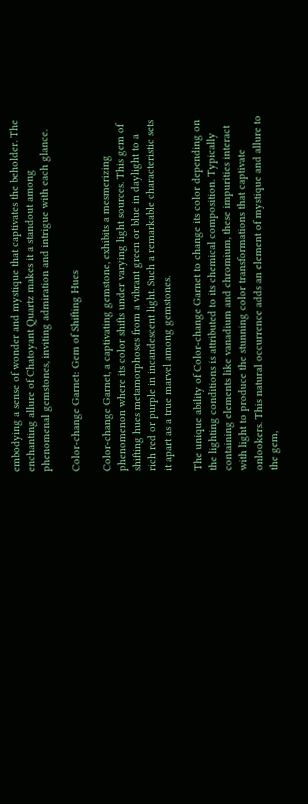embodying a sense of wonder and mystique that captivates the beholder. The enchanting allure of Chatoyant Quartz makes it a standout among phenomenal gemstones, inviting admiration and intrigue with each glance.

Color-change Garnet: Gem of Shifting Hues

Color-change Garnet, a captivating gemstone, exhibits a mesmerizing phenomenon where its color shifts under varying light sources. This gem of shifting hues metamorphoses from a vibrant green or blue in daylight to a rich red or purple in incandescent light. Such a remarkable characteristic sets it apart as a true marvel among gemstones.

The unique ability of Color-change Garnet to change its color depending on the lighting conditions is attributed to its chemical composition. Typically containing elements like vanadium and chromium, these impurities interact with light to produce the stunning color transformations that captivate onlookers. This natural occurrence adds an element of mystique and allure to the gem,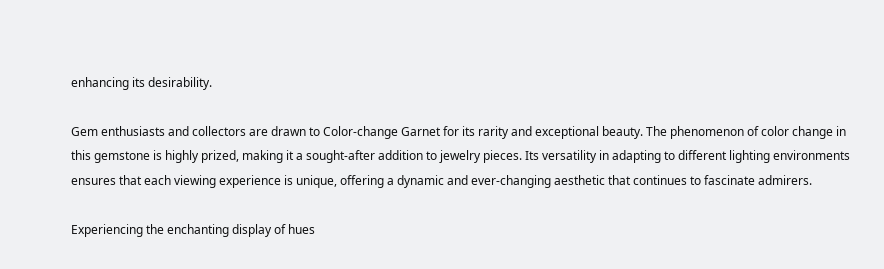enhancing its desirability.

Gem enthusiasts and collectors are drawn to Color-change Garnet for its rarity and exceptional beauty. The phenomenon of color change in this gemstone is highly prized, making it a sought-after addition to jewelry pieces. Its versatility in adapting to different lighting environments ensures that each viewing experience is unique, offering a dynamic and ever-changing aesthetic that continues to fascinate admirers.

Experiencing the enchanting display of hues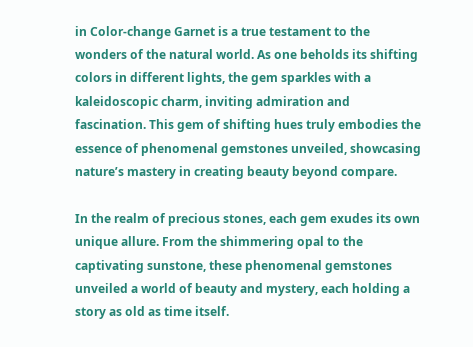in Color-change Garnet is a true testament to the wonders of the natural world. As one beholds its shifting colors in different lights, the gem sparkles with a kaleidoscopic charm, inviting admiration and fascination. This gem of shifting hues truly embodies the essence of phenomenal gemstones unveiled, showcasing nature’s mastery in creating beauty beyond compare.

In the realm of precious stones, each gem exudes its own unique allure. From the shimmering opal to the captivating sunstone, these phenomenal gemstones unveiled a world of beauty and mystery, each holding a story as old as time itself.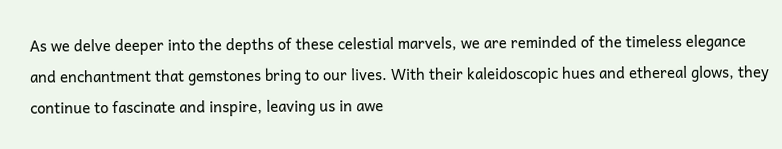As we delve deeper into the depths of these celestial marvels, we are reminded of the timeless elegance and enchantment that gemstones bring to our lives. With their kaleidoscopic hues and ethereal glows, they continue to fascinate and inspire, leaving us in awe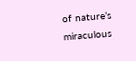of nature’s miraculous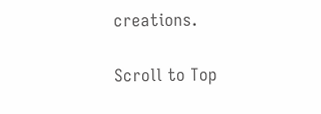creations.

Scroll to Top